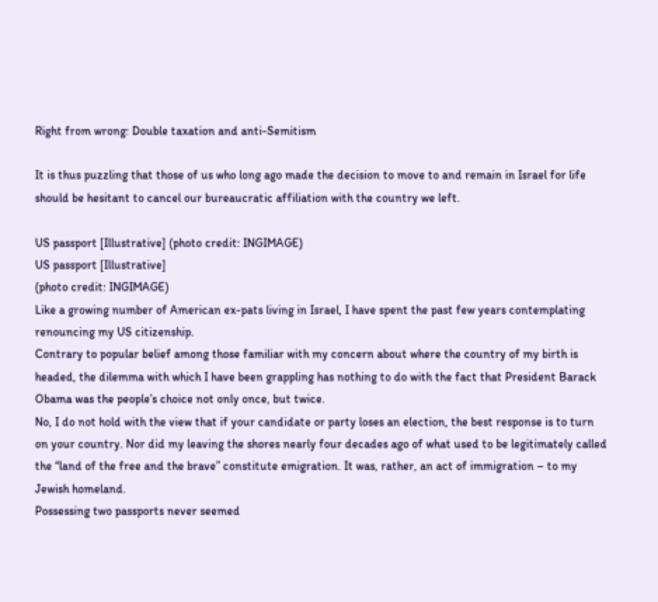Right from wrong: Double taxation and anti-Semitism

It is thus puzzling that those of us who long ago made the decision to move to and remain in Israel for life should be hesitant to cancel our bureaucratic affiliation with the country we left.

US passport [Illustrative] (photo credit: INGIMAGE)
US passport [Illustrative]
(photo credit: INGIMAGE)
Like a growing number of American ex-pats living in Israel, I have spent the past few years contemplating renouncing my US citizenship.
Contrary to popular belief among those familiar with my concern about where the country of my birth is headed, the dilemma with which I have been grappling has nothing to do with the fact that President Barack Obama was the people’s choice not only once, but twice.
No, I do not hold with the view that if your candidate or party loses an election, the best response is to turn on your country. Nor did my leaving the shores nearly four decades ago of what used to be legitimately called the “land of the free and the brave” constitute emigration. It was, rather, an act of immigration – to my Jewish homeland.
Possessing two passports never seemed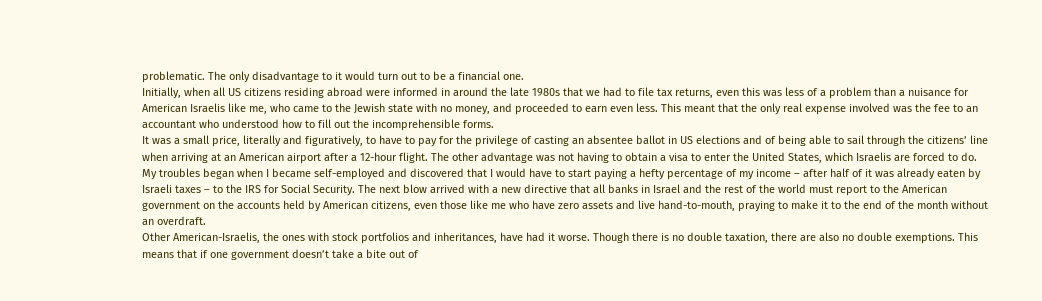problematic. The only disadvantage to it would turn out to be a financial one.
Initially, when all US citizens residing abroad were informed in around the late 1980s that we had to file tax returns, even this was less of a problem than a nuisance for American Israelis like me, who came to the Jewish state with no money, and proceeded to earn even less. This meant that the only real expense involved was the fee to an accountant who understood how to fill out the incomprehensible forms.
It was a small price, literally and figuratively, to have to pay for the privilege of casting an absentee ballot in US elections and of being able to sail through the citizens’ line when arriving at an American airport after a 12-hour flight. The other advantage was not having to obtain a visa to enter the United States, which Israelis are forced to do.
My troubles began when I became self-employed and discovered that I would have to start paying a hefty percentage of my income – after half of it was already eaten by Israeli taxes – to the IRS for Social Security. The next blow arrived with a new directive that all banks in Israel and the rest of the world must report to the American government on the accounts held by American citizens, even those like me who have zero assets and live hand-to-mouth, praying to make it to the end of the month without an overdraft.
Other American-Israelis, the ones with stock portfolios and inheritances, have had it worse. Though there is no double taxation, there are also no double exemptions. This means that if one government doesn’t take a bite out of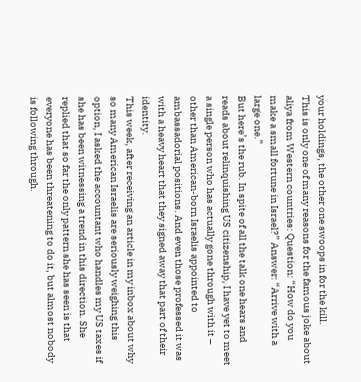your holdings, the other one swoops in for the kill.
This is only one of many reasons for the famous joke about aliya from Western countries: Question: “How do you make a small fortune in Israel?” Answer: “Arrive with a large one.”
But here’s the rub. In spite of all the talk one hears and reads about relinquishing US citizenship, I have yet to meet a single person who has actually gone through with it – other than American-born Israelis appointed to ambassadorial positions. And even those professed it was with a heavy heart that they signed away that part of their identity.
This week, after receiving an article in my inbox about why so many American Israelis are seriously weighing this option, I asked the accountant who handles my US taxes if she has been witnessing a trend in this direction. She replied that so far the only pattern she has seen is that everyone has been threatening to do it, but almost nobody is following through.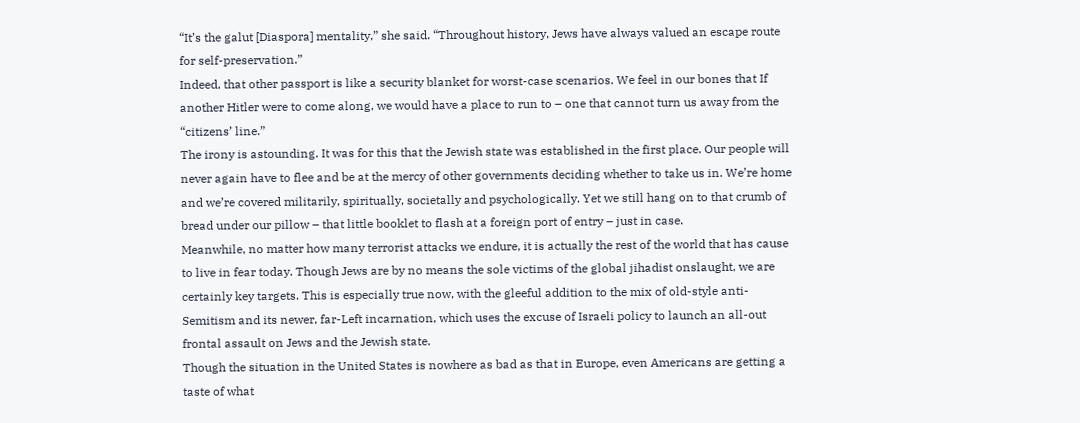“It’s the galut [Diaspora] mentality,” she said. “Throughout history, Jews have always valued an escape route for self-preservation.”
Indeed, that other passport is like a security blanket for worst-case scenarios. We feel in our bones that If another Hitler were to come along, we would have a place to run to – one that cannot turn us away from the “citizens’ line.”
The irony is astounding. It was for this that the Jewish state was established in the first place. Our people will never again have to flee and be at the mercy of other governments deciding whether to take us in. We’re home and we’re covered militarily, spiritually, societally and psychologically. Yet we still hang on to that crumb of bread under our pillow – that little booklet to flash at a foreign port of entry – just in case.
Meanwhile, no matter how many terrorist attacks we endure, it is actually the rest of the world that has cause to live in fear today. Though Jews are by no means the sole victims of the global jihadist onslaught, we are certainly key targets. This is especially true now, with the gleeful addition to the mix of old-style anti-Semitism and its newer, far-Left incarnation, which uses the excuse of Israeli policy to launch an all-out frontal assault on Jews and the Jewish state.
Though the situation in the United States is nowhere as bad as that in Europe, even Americans are getting a taste of what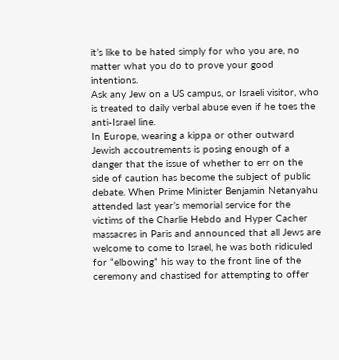it’s like to be hated simply for who you are, no matter what you do to prove your good intentions.
Ask any Jew on a US campus, or Israeli visitor, who is treated to daily verbal abuse even if he toes the anti-Israel line.
In Europe, wearing a kippa or other outward Jewish accoutrements is posing enough of a danger that the issue of whether to err on the side of caution has become the subject of public debate. When Prime Minister Benjamin Netanyahu attended last year’s memorial service for the victims of the Charlie Hebdo and Hyper Cacher massacres in Paris and announced that all Jews are welcome to come to Israel, he was both ridiculed for “elbowing” his way to the front line of the ceremony and chastised for attempting to offer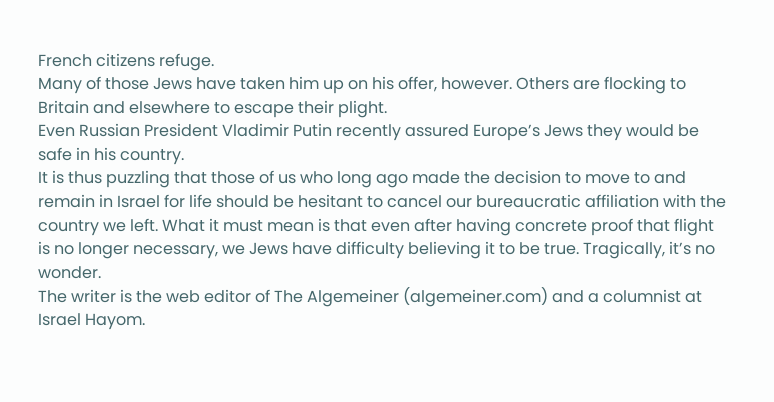French citizens refuge.
Many of those Jews have taken him up on his offer, however. Others are flocking to Britain and elsewhere to escape their plight.
Even Russian President Vladimir Putin recently assured Europe’s Jews they would be safe in his country.
It is thus puzzling that those of us who long ago made the decision to move to and remain in Israel for life should be hesitant to cancel our bureaucratic affiliation with the country we left. What it must mean is that even after having concrete proof that flight is no longer necessary, we Jews have difficulty believing it to be true. Tragically, it’s no wonder.
The writer is the web editor of The Algemeiner (algemeiner.com) and a columnist at Israel Hayom.